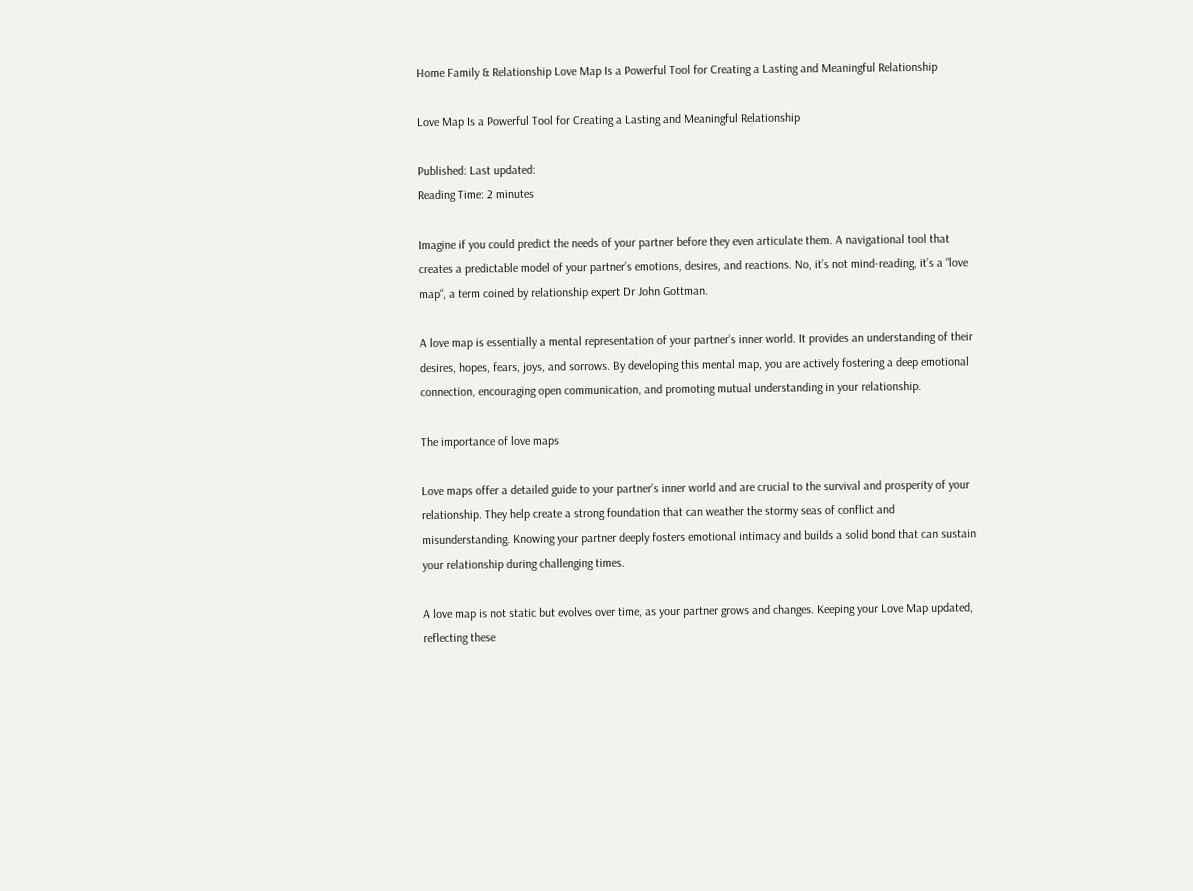Home Family & Relationship Love Map Is a Powerful Tool for Creating a Lasting and Meaningful Relationship

Love Map Is a Powerful Tool for Creating a Lasting and Meaningful Relationship

Published: Last updated:
Reading Time: 2 minutes

Imagine if you could predict the needs of your partner before they even articulate them. A navigational tool that creates a predictable model of your partner’s emotions, desires, and reactions. No, it’s not mind-reading, it’s a “love map“, a term coined by relationship expert Dr John Gottman.

A love map is essentially a mental representation of your partner’s inner world. It provides an understanding of their desires, hopes, fears, joys, and sorrows. By developing this mental map, you are actively fostering a deep emotional connection, encouraging open communication, and promoting mutual understanding in your relationship.

The importance of love maps

Love maps offer a detailed guide to your partner’s inner world and are crucial to the survival and prosperity of your relationship. They help create a strong foundation that can weather the stormy seas of conflict and misunderstanding. Knowing your partner deeply fosters emotional intimacy and builds a solid bond that can sustain your relationship during challenging times.

A love map is not static but evolves over time, as your partner grows and changes. Keeping your Love Map updated, reflecting these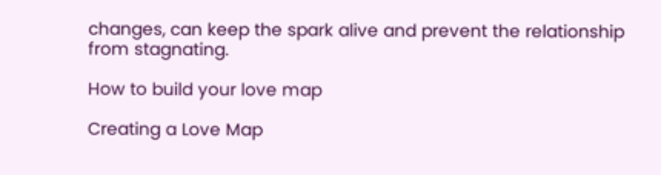changes, can keep the spark alive and prevent the relationship from stagnating.

How to build your love map

Creating a Love Map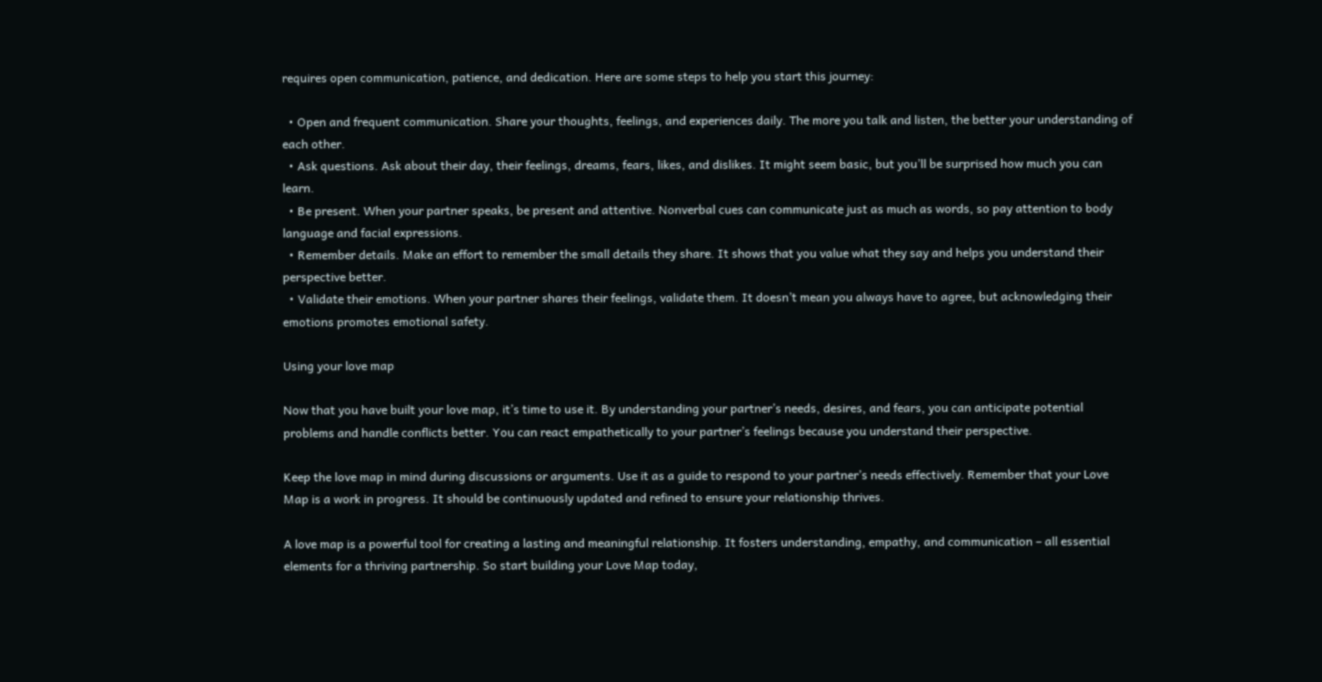requires open communication, patience, and dedication. Here are some steps to help you start this journey:

  • Open and frequent communication. Share your thoughts, feelings, and experiences daily. The more you talk and listen, the better your understanding of each other.
  • Ask questions. Ask about their day, their feelings, dreams, fears, likes, and dislikes. It might seem basic, but you’ll be surprised how much you can learn.
  • Be present. When your partner speaks, be present and attentive. Nonverbal cues can communicate just as much as words, so pay attention to body language and facial expressions.
  • Remember details. Make an effort to remember the small details they share. It shows that you value what they say and helps you understand their perspective better.
  • Validate their emotions. When your partner shares their feelings, validate them. It doesn’t mean you always have to agree, but acknowledging their emotions promotes emotional safety.

Using your love map

Now that you have built your love map, it’s time to use it. By understanding your partner’s needs, desires, and fears, you can anticipate potential problems and handle conflicts better. You can react empathetically to your partner’s feelings because you understand their perspective.

Keep the love map in mind during discussions or arguments. Use it as a guide to respond to your partner’s needs effectively. Remember that your Love Map is a work in progress. It should be continuously updated and refined to ensure your relationship thrives.

A love map is a powerful tool for creating a lasting and meaningful relationship. It fosters understanding, empathy, and communication – all essential elements for a thriving partnership. So start building your Love Map today,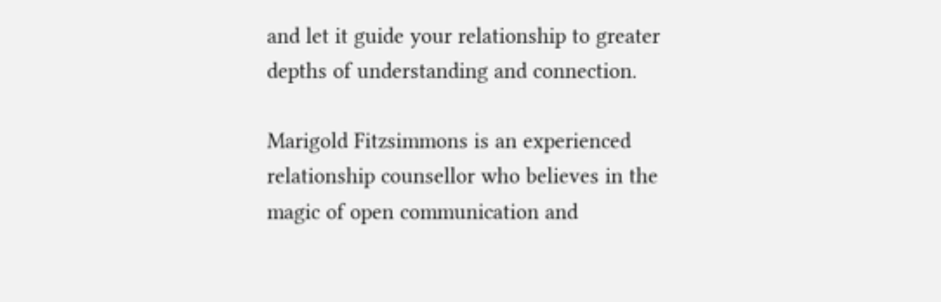and let it guide your relationship to greater depths of understanding and connection.

Marigold Fitzsimmons is an experienced relationship counsellor who believes in the magic of open communication and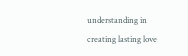understanding in creating lasting love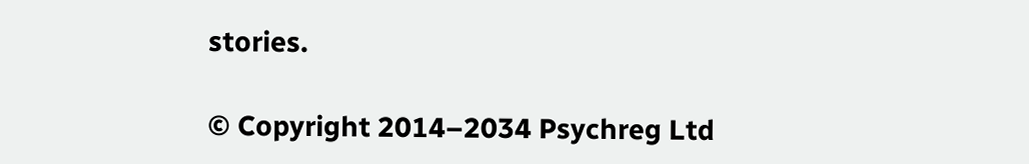stories.

© Copyright 2014–2034 Psychreg Ltd